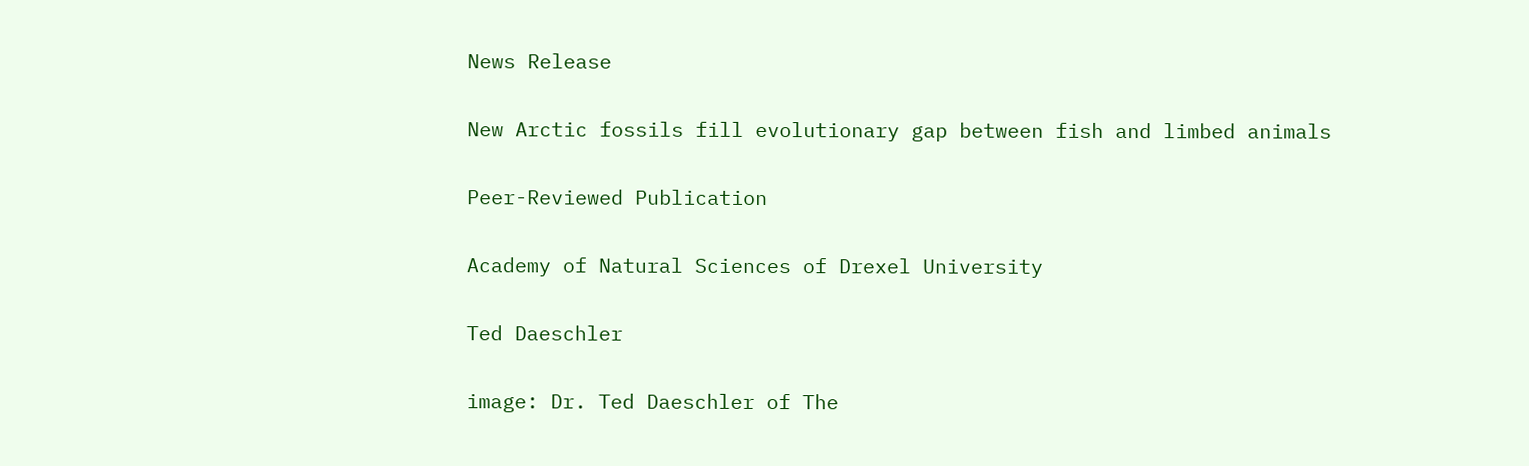News Release

New Arctic fossils fill evolutionary gap between fish and limbed animals

Peer-Reviewed Publication

Academy of Natural Sciences of Drexel University

Ted Daeschler

image: Dr. Ted Daeschler of The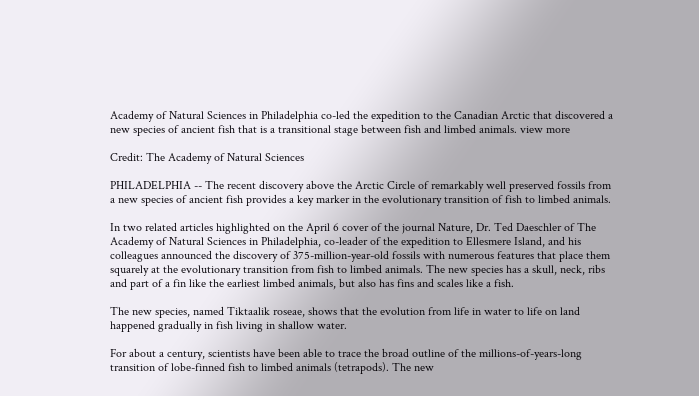Academy of Natural Sciences in Philadelphia co-led the expedition to the Canadian Arctic that discovered a new species of ancient fish that is a transitional stage between fish and limbed animals. view more

Credit: The Academy of Natural Sciences

PHILADELPHIA -- The recent discovery above the Arctic Circle of remarkably well preserved fossils from a new species of ancient fish provides a key marker in the evolutionary transition of fish to limbed animals.

In two related articles highlighted on the April 6 cover of the journal Nature, Dr. Ted Daeschler of The Academy of Natural Sciences in Philadelphia, co-leader of the expedition to Ellesmere Island, and his colleagues announced the discovery of 375-million-year-old fossils with numerous features that place them squarely at the evolutionary transition from fish to limbed animals. The new species has a skull, neck, ribs and part of a fin like the earliest limbed animals, but also has fins and scales like a fish.

The new species, named Tiktaalik roseae, shows that the evolution from life in water to life on land happened gradually in fish living in shallow water.

For about a century, scientists have been able to trace the broad outline of the millions-of-years-long transition of lobe-finned fish to limbed animals (tetrapods). The new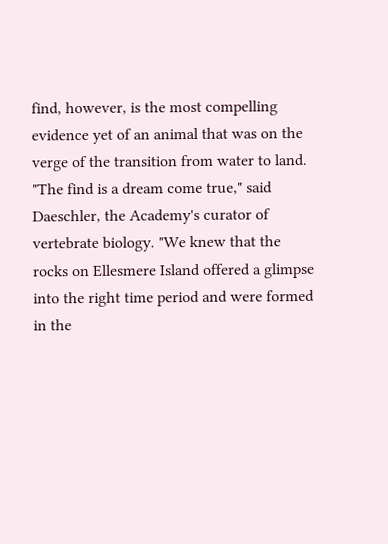find, however, is the most compelling evidence yet of an animal that was on the verge of the transition from water to land. "The find is a dream come true," said Daeschler, the Academy's curator of vertebrate biology. "We knew that the rocks on Ellesmere Island offered a glimpse into the right time period and were formed in the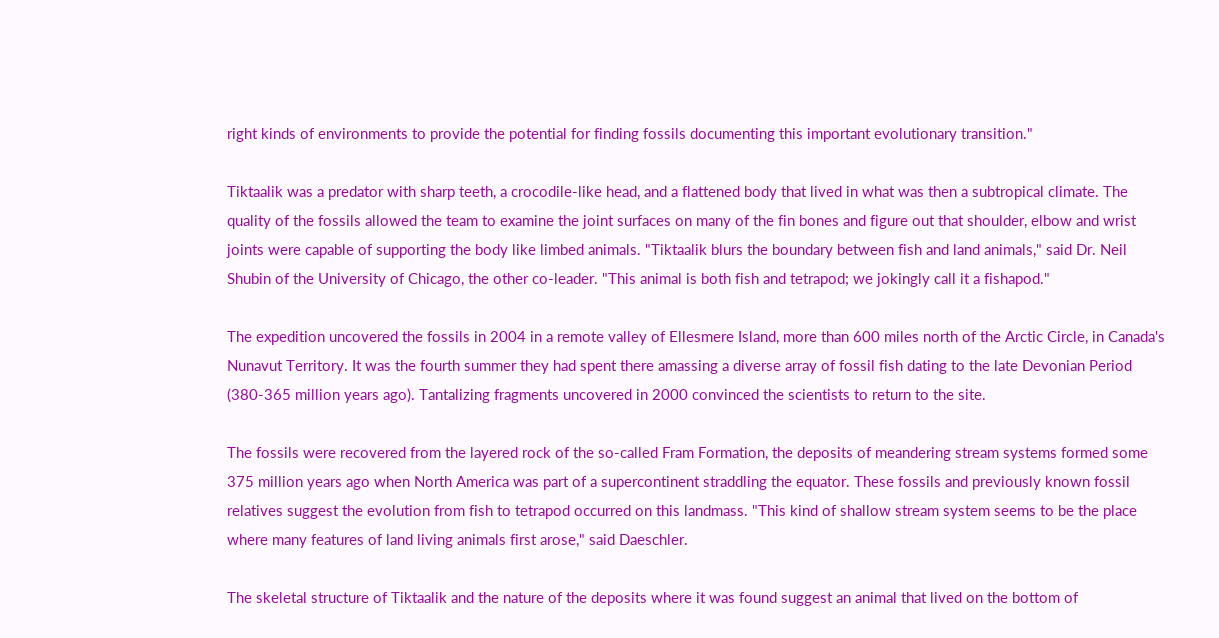right kinds of environments to provide the potential for finding fossils documenting this important evolutionary transition."

Tiktaalik was a predator with sharp teeth, a crocodile-like head, and a flattened body that lived in what was then a subtropical climate. The quality of the fossils allowed the team to examine the joint surfaces on many of the fin bones and figure out that shoulder, elbow and wrist joints were capable of supporting the body like limbed animals. "Tiktaalik blurs the boundary between fish and land animals," said Dr. Neil Shubin of the University of Chicago, the other co-leader. "This animal is both fish and tetrapod; we jokingly call it a fishapod."

The expedition uncovered the fossils in 2004 in a remote valley of Ellesmere Island, more than 600 miles north of the Arctic Circle, in Canada's Nunavut Territory. It was the fourth summer they had spent there amassing a diverse array of fossil fish dating to the late Devonian Period (380-365 million years ago). Tantalizing fragments uncovered in 2000 convinced the scientists to return to the site.

The fossils were recovered from the layered rock of the so-called Fram Formation, the deposits of meandering stream systems formed some 375 million years ago when North America was part of a supercontinent straddling the equator. These fossils and previously known fossil relatives suggest the evolution from fish to tetrapod occurred on this landmass. "This kind of shallow stream system seems to be the place where many features of land living animals first arose," said Daeschler.

The skeletal structure of Tiktaalik and the nature of the deposits where it was found suggest an animal that lived on the bottom of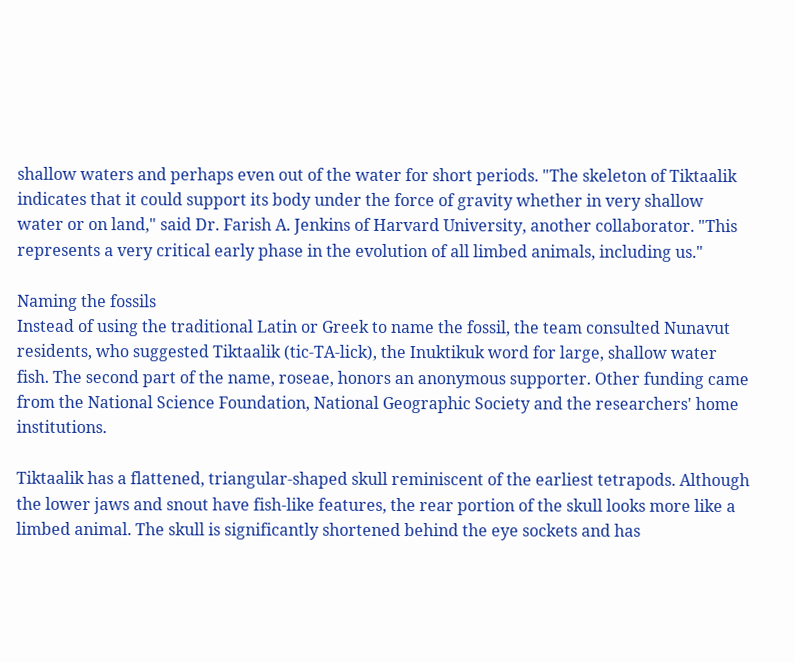shallow waters and perhaps even out of the water for short periods. "The skeleton of Tiktaalik indicates that it could support its body under the force of gravity whether in very shallow water or on land," said Dr. Farish A. Jenkins of Harvard University, another collaborator. "This represents a very critical early phase in the evolution of all limbed animals, including us."

Naming the fossils
Instead of using the traditional Latin or Greek to name the fossil, the team consulted Nunavut residents, who suggested Tiktaalik (tic-TA-lick), the Inuktikuk word for large, shallow water fish. The second part of the name, roseae, honors an anonymous supporter. Other funding came from the National Science Foundation, National Geographic Society and the researchers' home institutions.

Tiktaalik has a flattened, triangular-shaped skull reminiscent of the earliest tetrapods. Although the lower jaws and snout have fish-like features, the rear portion of the skull looks more like a limbed animal. The skull is significantly shortened behind the eye sockets and has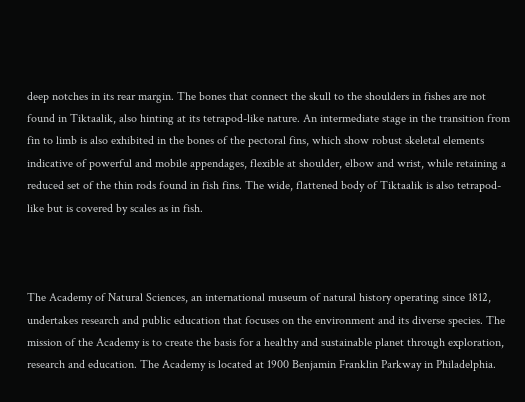deep notches in its rear margin. The bones that connect the skull to the shoulders in fishes are not found in Tiktaalik, also hinting at its tetrapod-like nature. An intermediate stage in the transition from fin to limb is also exhibited in the bones of the pectoral fins, which show robust skeletal elements indicative of powerful and mobile appendages, flexible at shoulder, elbow and wrist, while retaining a reduced set of the thin rods found in fish fins. The wide, flattened body of Tiktaalik is also tetrapod-like but is covered by scales as in fish.



The Academy of Natural Sciences, an international museum of natural history operating since 1812, undertakes research and public education that focuses on the environment and its diverse species. The mission of the Academy is to create the basis for a healthy and sustainable planet through exploration, research and education. The Academy is located at 1900 Benjamin Franklin Parkway in Philadelphia.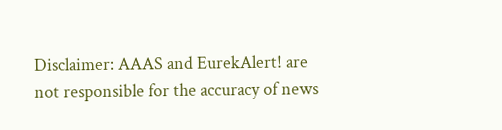Disclaimer: AAAS and EurekAlert! are not responsible for the accuracy of news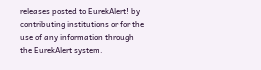releases posted to EurekAlert! by contributing institutions or for the use of any information through the EurekAlert system.